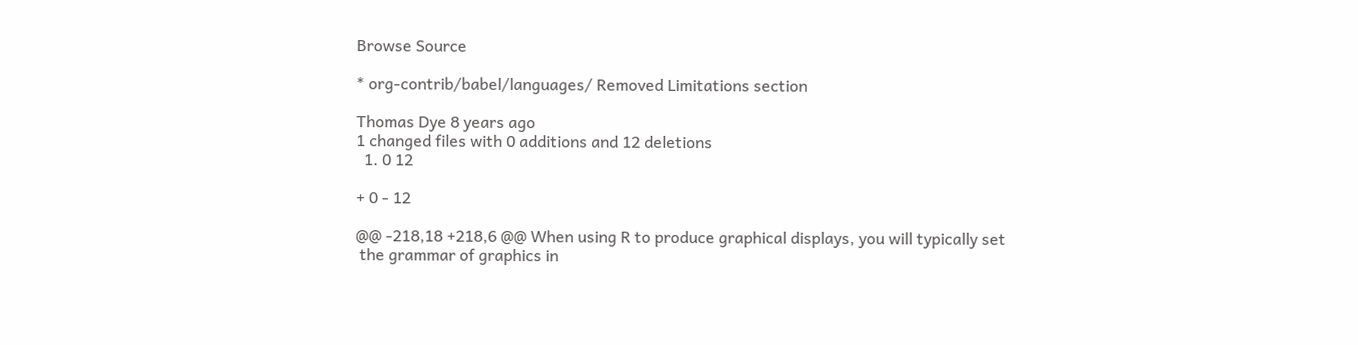Browse Source

* org-contrib/babel/languages/ Removed Limitations section

Thomas Dye 8 years ago
1 changed files with 0 additions and 12 deletions
  1. 0 12

+ 0 - 12

@@ -218,18 +218,6 @@ When using R to produce graphical displays, you will typically set
 the grammar of graphics in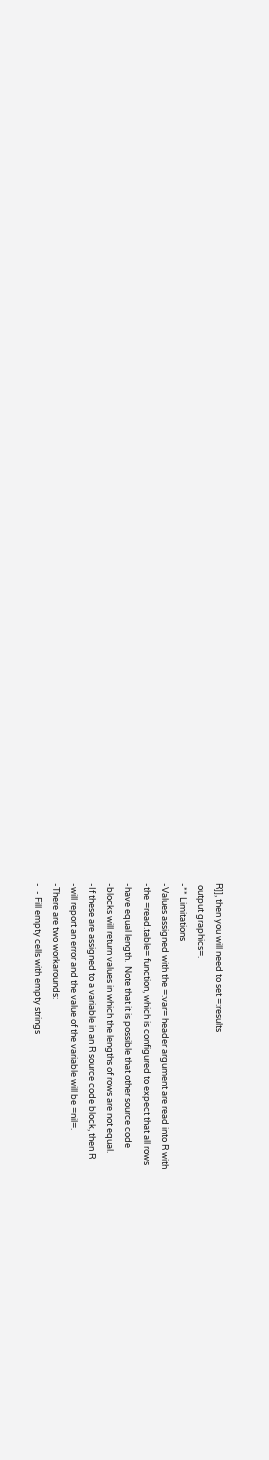R]], then you will need to set =:results
 output graphics=.
-** Limitations
-Values assigned with the =:var= header argument are read into R with
-the =read.table= function, which is configured to expect that all rows
-have equal length.  Note that it is possible that other source code
-blocks will return values in which the lengths of rows are not equal.
-If these are assigned to a variable in an R source code block, then R
-will report an error and the value of the variable will be =nil=.
-There are two workarounds:
-  - Fill empty cells with empty strings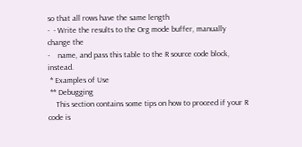so that all rows have the same length
-  - Write the results to the Org mode buffer, manually change the
-    name, and pass this table to the R source code block, instead.
 * Examples of Use
 ** Debugging
    This section contains some tips on how to proceed if your R code is